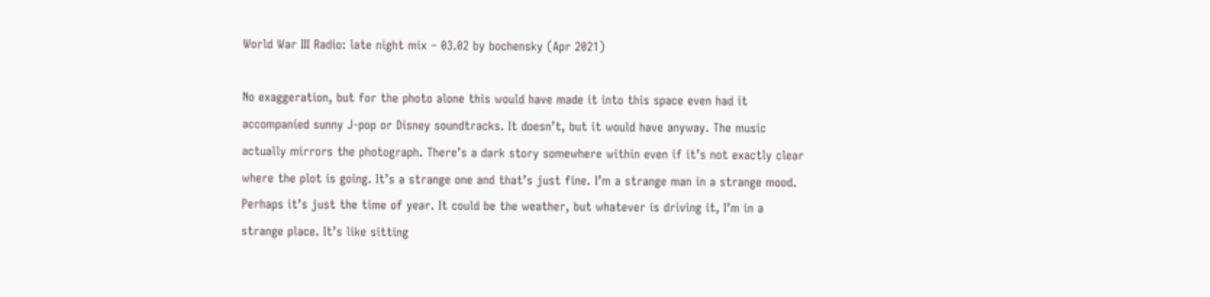World War III Radio: late night mix – 03.02 by bochensky (Apr 2021)

No exaggeration, but for the photo alone this would have made it into this space even had it accompanied sunny J-pop or Disney soundtracks. It doesn’t, but it would have anyway. The music actually mirrors the photograph. There’s a dark story somewhere within even if it’s not exactly clear where the plot is going. It’s a strange one and that’s just fine. I’m a strange man in a strange mood. Perhaps it’s just the time of year. It could be the weather, but whatever is driving it, I’m in a strange place. It’s like sitting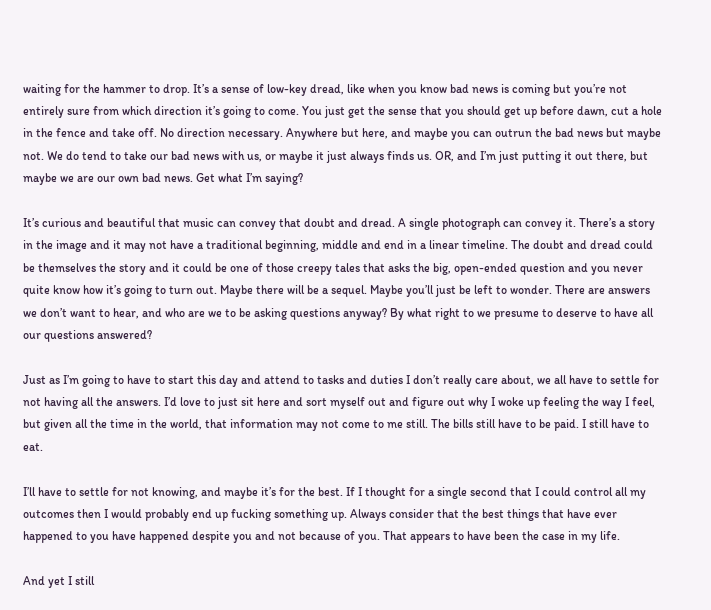waiting for the hammer to drop. It’s a sense of low-key dread, like when you know bad news is coming but you’re not entirely sure from which direction it’s going to come. You just get the sense that you should get up before dawn, cut a hole in the fence and take off. No direction necessary. Anywhere but here, and maybe you can outrun the bad news but maybe not. We do tend to take our bad news with us, or maybe it just always finds us. OR, and I’m just putting it out there, but maybe we are our own bad news. Get what I’m saying?

It’s curious and beautiful that music can convey that doubt and dread. A single photograph can convey it. There’s a story in the image and it may not have a traditional beginning, middle and end in a linear timeline. The doubt and dread could be themselves the story and it could be one of those creepy tales that asks the big, open-ended question and you never quite know how it’s going to turn out. Maybe there will be a sequel. Maybe you’ll just be left to wonder. There are answers we don’t want to hear, and who are we to be asking questions anyway? By what right to we presume to deserve to have all our questions answered?

Just as I’m going to have to start this day and attend to tasks and duties I don’t really care about, we all have to settle for not having all the answers. I’d love to just sit here and sort myself out and figure out why I woke up feeling the way I feel, but given all the time in the world, that information may not come to me still. The bills still have to be paid. I still have to eat.

I’ll have to settle for not knowing, and maybe it’s for the best. If I thought for a single second that I could control all my outcomes then I would probably end up fucking something up. Always consider that the best things that have ever happened to you have happened despite you and not because of you. That appears to have been the case in my life.

And yet I still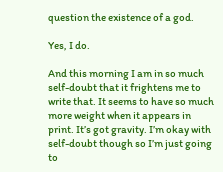question the existence of a god.

Yes, I do.

And this morning I am in so much self-doubt that it frightens me to write that. It seems to have so much more weight when it appears in print. It’s got gravity. I’m okay with self-doubt though so I’m just going to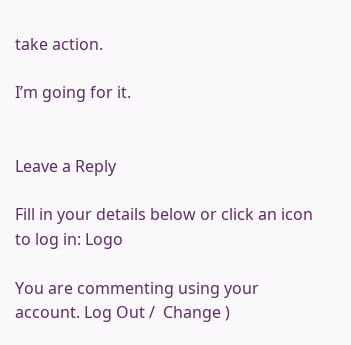take action.

I’m going for it.


Leave a Reply

Fill in your details below or click an icon to log in: Logo

You are commenting using your account. Log Out /  Change )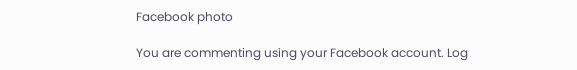Facebook photo

You are commenting using your Facebook account. Log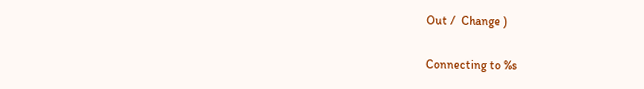Out /  Change )

Connecting to %s